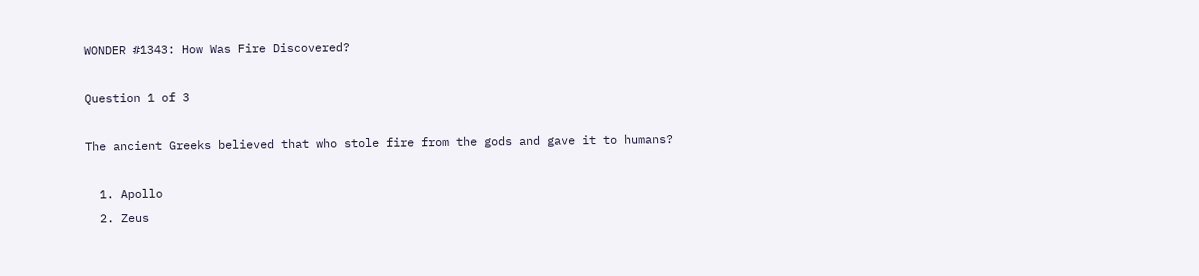WONDER #1343: How Was Fire Discovered?

Question 1 of 3

The ancient Greeks believed that who stole fire from the gods and gave it to humans?

  1. Apollo
  2. Zeus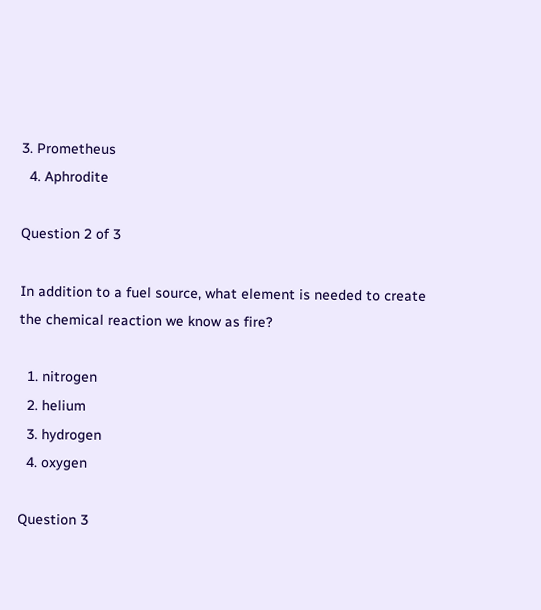3. Prometheus
  4. Aphrodite

Question 2 of 3

In addition to a fuel source, what element is needed to create the chemical reaction we know as fire?

  1. nitrogen
  2. helium
  3. hydrogen
  4. oxygen

Question 3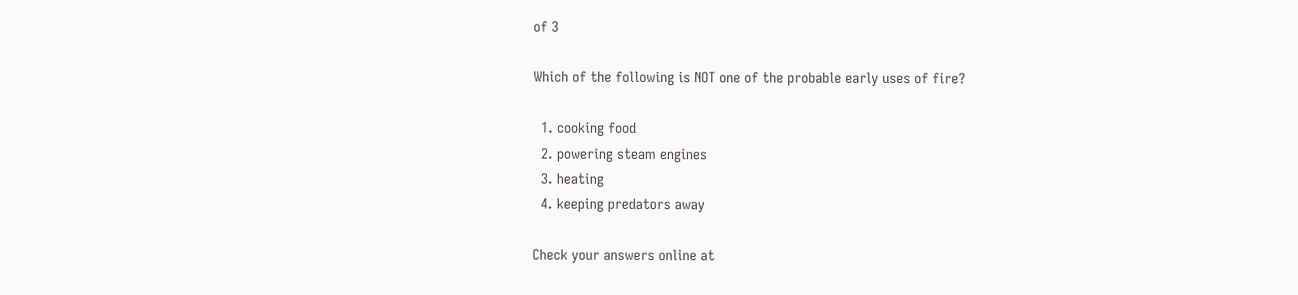of 3

Which of the following is NOT one of the probable early uses of fire?

  1. cooking food
  2. powering steam engines
  3. heating
  4. keeping predators away

Check your answers online at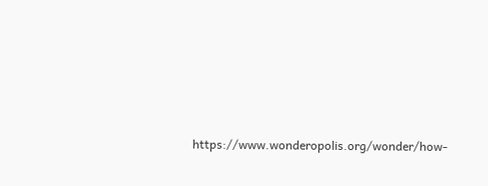https://www.wonderopolis.org/wonder/how-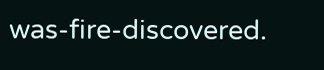was-fire-discovered.